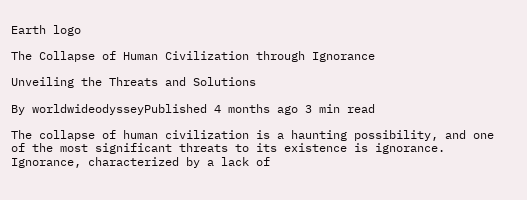Earth logo

The Collapse of Human Civilization through Ignorance

Unveiling the Threats and Solutions

By worldwideodysseyPublished 4 months ago 3 min read

The collapse of human civilization is a haunting possibility, and one of the most significant threats to its existence is ignorance. Ignorance, characterized by a lack of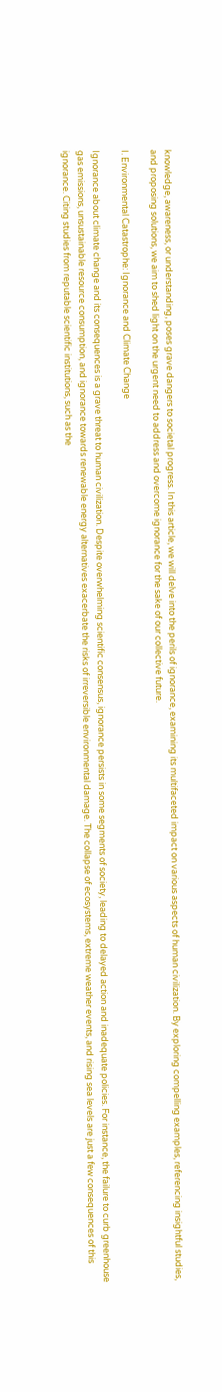knowledge, awareness, or understanding, poses grave dangers to societal progress. In this article, we will delve into the perils of ignorance, examining its multifaceted impact on various aspects of human civilization. By exploring compelling examples, referencing insightful studies, and proposing solutions, we aim to shed light on the urgent need to address and overcome ignorance for the sake of our collective future.

I. Environmental Catastrophe: Ignorance and Climate Change

Ignorance about climate change and its consequences is a grave threat to human civilization. Despite overwhelming scientific consensus, ignorance persists in some segments of society, leading to delayed action and inadequate policies. For instance, the failure to curb greenhouse gas emissions, unsustainable resource consumption, and ignorance towards renewable energy alternatives exacerbate the risks of irreversible environmental damage. The collapse of ecosystems, extreme weather events, and rising sea levels are just a few consequences of this ignorance. Citing studies from reputable scientific institutions, such as the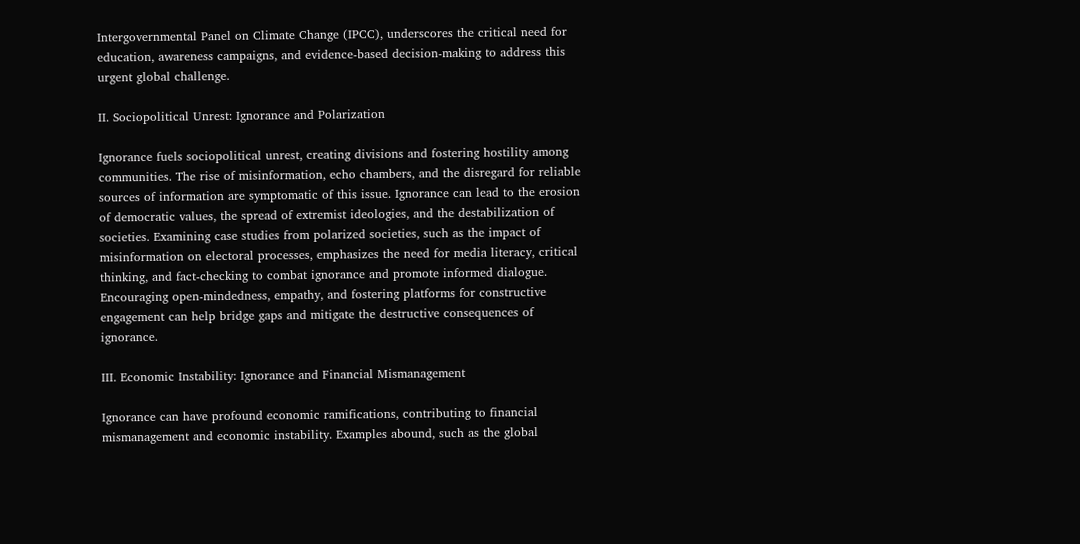Intergovernmental Panel on Climate Change (IPCC), underscores the critical need for education, awareness campaigns, and evidence-based decision-making to address this urgent global challenge.

II. Sociopolitical Unrest: Ignorance and Polarization

Ignorance fuels sociopolitical unrest, creating divisions and fostering hostility among communities. The rise of misinformation, echo chambers, and the disregard for reliable sources of information are symptomatic of this issue. Ignorance can lead to the erosion of democratic values, the spread of extremist ideologies, and the destabilization of societies. Examining case studies from polarized societies, such as the impact of misinformation on electoral processes, emphasizes the need for media literacy, critical thinking, and fact-checking to combat ignorance and promote informed dialogue. Encouraging open-mindedness, empathy, and fostering platforms for constructive engagement can help bridge gaps and mitigate the destructive consequences of ignorance.

III. Economic Instability: Ignorance and Financial Mismanagement

Ignorance can have profound economic ramifications, contributing to financial mismanagement and economic instability. Examples abound, such as the global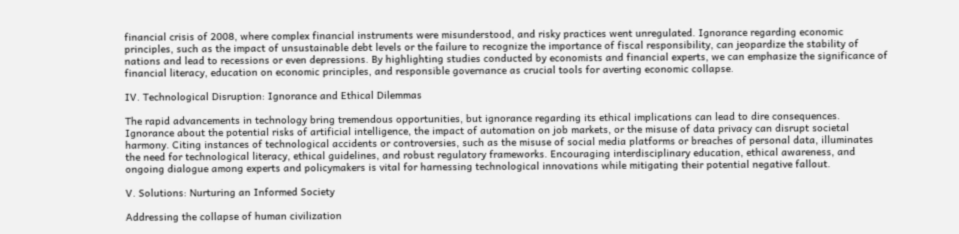financial crisis of 2008, where complex financial instruments were misunderstood, and risky practices went unregulated. Ignorance regarding economic principles, such as the impact of unsustainable debt levels or the failure to recognize the importance of fiscal responsibility, can jeopardize the stability of nations and lead to recessions or even depressions. By highlighting studies conducted by economists and financial experts, we can emphasize the significance of financial literacy, education on economic principles, and responsible governance as crucial tools for averting economic collapse.

IV. Technological Disruption: Ignorance and Ethical Dilemmas

The rapid advancements in technology bring tremendous opportunities, but ignorance regarding its ethical implications can lead to dire consequences. Ignorance about the potential risks of artificial intelligence, the impact of automation on job markets, or the misuse of data privacy can disrupt societal harmony. Citing instances of technological accidents or controversies, such as the misuse of social media platforms or breaches of personal data, illuminates the need for technological literacy, ethical guidelines, and robust regulatory frameworks. Encouraging interdisciplinary education, ethical awareness, and ongoing dialogue among experts and policymakers is vital for harnessing technological innovations while mitigating their potential negative fallout.

V. Solutions: Nurturing an Informed Society

Addressing the collapse of human civilization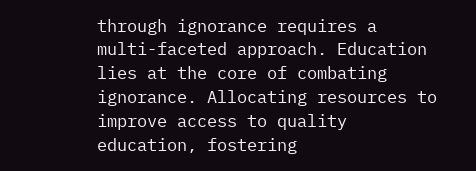through ignorance requires a multi-faceted approach. Education lies at the core of combating ignorance. Allocating resources to improve access to quality education, fostering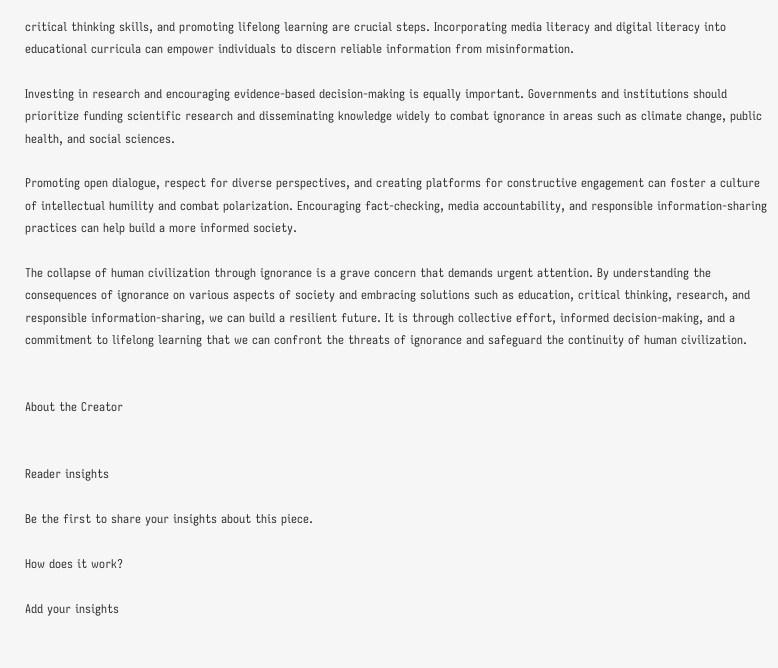critical thinking skills, and promoting lifelong learning are crucial steps. Incorporating media literacy and digital literacy into educational curricula can empower individuals to discern reliable information from misinformation.

Investing in research and encouraging evidence-based decision-making is equally important. Governments and institutions should prioritize funding scientific research and disseminating knowledge widely to combat ignorance in areas such as climate change, public health, and social sciences.

Promoting open dialogue, respect for diverse perspectives, and creating platforms for constructive engagement can foster a culture of intellectual humility and combat polarization. Encouraging fact-checking, media accountability, and responsible information-sharing practices can help build a more informed society.

The collapse of human civilization through ignorance is a grave concern that demands urgent attention. By understanding the consequences of ignorance on various aspects of society and embracing solutions such as education, critical thinking, research, and responsible information-sharing, we can build a resilient future. It is through collective effort, informed decision-making, and a commitment to lifelong learning that we can confront the threats of ignorance and safeguard the continuity of human civilization.


About the Creator


Reader insights

Be the first to share your insights about this piece.

How does it work?

Add your insights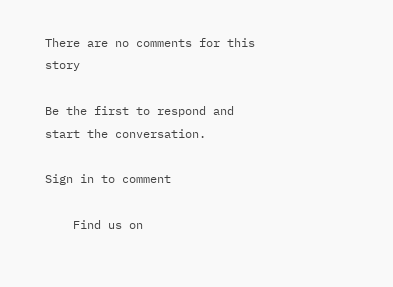There are no comments for this story

Be the first to respond and start the conversation.

Sign in to comment

    Find us on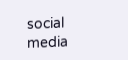social media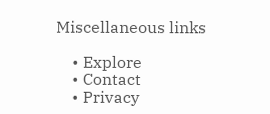Miscellaneous links

    • Explore
    • Contact
    • Privacy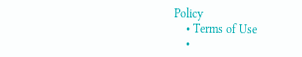Policy
    • Terms of Use
    •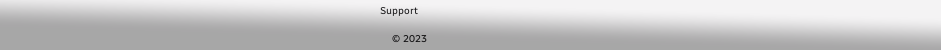Support

    © 2023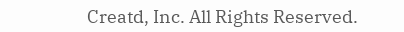Creatd, Inc. All Rights Reserved.